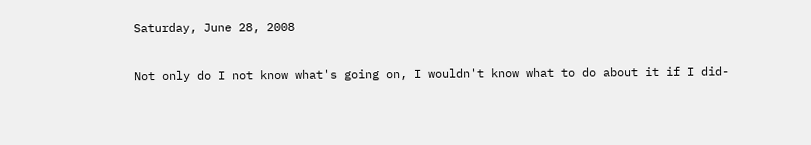Saturday, June 28, 2008

Not only do I not know what's going on, I wouldn't know what to do about it if I did-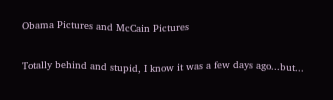Obama Pictures and McCain Pictures

Totally behind and stupid, I know it was a few days ago...but...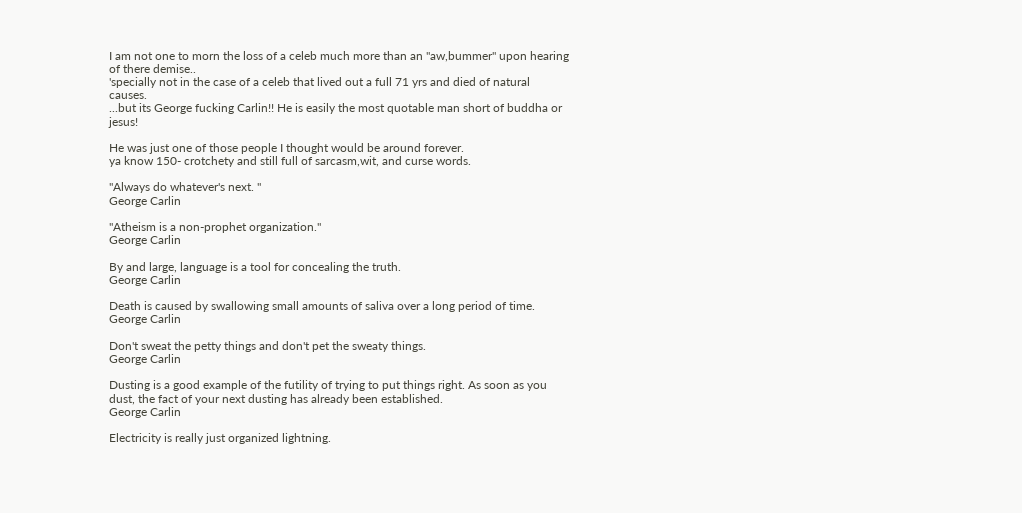I am not one to morn the loss of a celeb much more than an "aw,bummer" upon hearing of there demise..
'specially not in the case of a celeb that lived out a full 71 yrs and died of natural causes.
...but its George fucking Carlin!! He is easily the most quotable man short of buddha or jesus!

He was just one of those people I thought would be around forever.
ya know 150- crotchety and still full of sarcasm,wit, and curse words.

"Always do whatever's next. "
George Carlin

"Atheism is a non-prophet organization."
George Carlin

By and large, language is a tool for concealing the truth.
George Carlin

Death is caused by swallowing small amounts of saliva over a long period of time.
George Carlin

Don't sweat the petty things and don't pet the sweaty things.
George Carlin

Dusting is a good example of the futility of trying to put things right. As soon as you dust, the fact of your next dusting has already been established.
George Carlin

Electricity is really just organized lightning.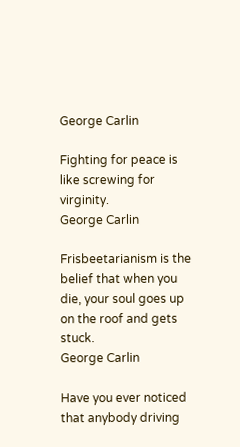George Carlin

Fighting for peace is like screwing for virginity.
George Carlin

Frisbeetarianism is the belief that when you die, your soul goes up on the roof and gets stuck.
George Carlin

Have you ever noticed that anybody driving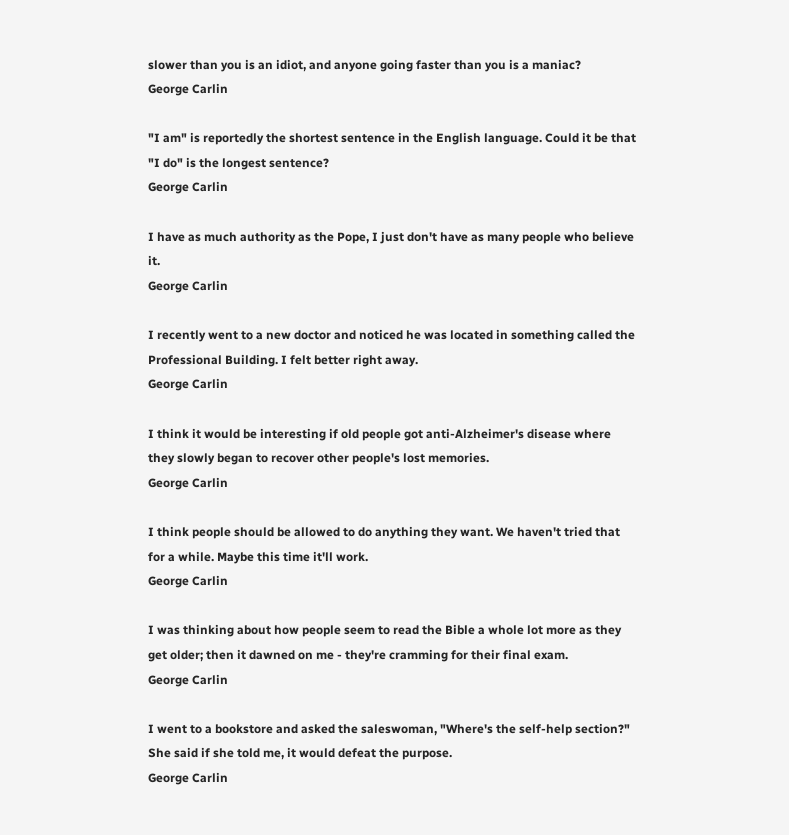slower than you is an idiot, and anyone going faster than you is a maniac?
George Carlin

"I am" is reportedly the shortest sentence in the English language. Could it be that "I do" is the longest sentence?
George Carlin

I have as much authority as the Pope, I just don't have as many people who believe it.
George Carlin

I recently went to a new doctor and noticed he was located in something called the Professional Building. I felt better right away.
George Carlin

I think it would be interesting if old people got anti-Alzheimer's disease where they slowly began to recover other people's lost memories.
George Carlin

I think people should be allowed to do anything they want. We haven't tried that for a while. Maybe this time it'll work.
George Carlin

I was thinking about how people seem to read the Bible a whole lot more as they get older; then it dawned on me - they're cramming for their final exam.
George Carlin

I went to a bookstore and asked the saleswoman, "Where's the self-help section?" She said if she told me, it would defeat the purpose.
George Carlin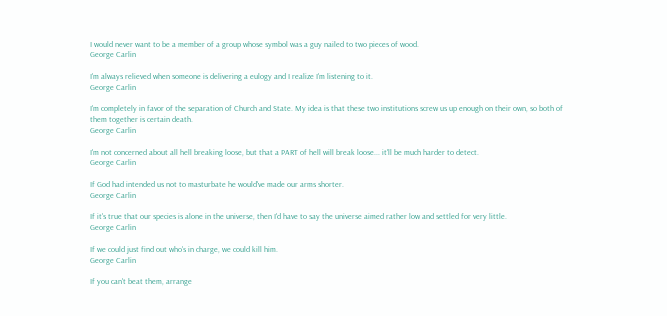I would never want to be a member of a group whose symbol was a guy nailed to two pieces of wood.
George Carlin

I'm always relieved when someone is delivering a eulogy and I realize I'm listening to it.
George Carlin

I'm completely in favor of the separation of Church and State. My idea is that these two institutions screw us up enough on their own, so both of them together is certain death.
George Carlin

I'm not concerned about all hell breaking loose, but that a PART of hell will break loose... it'll be much harder to detect.
George Carlin

If God had intended us not to masturbate he would've made our arms shorter.
George Carlin

If it's true that our species is alone in the universe, then I'd have to say the universe aimed rather low and settled for very little.
George Carlin

If we could just find out who's in charge, we could kill him.
George Carlin

If you can't beat them, arrange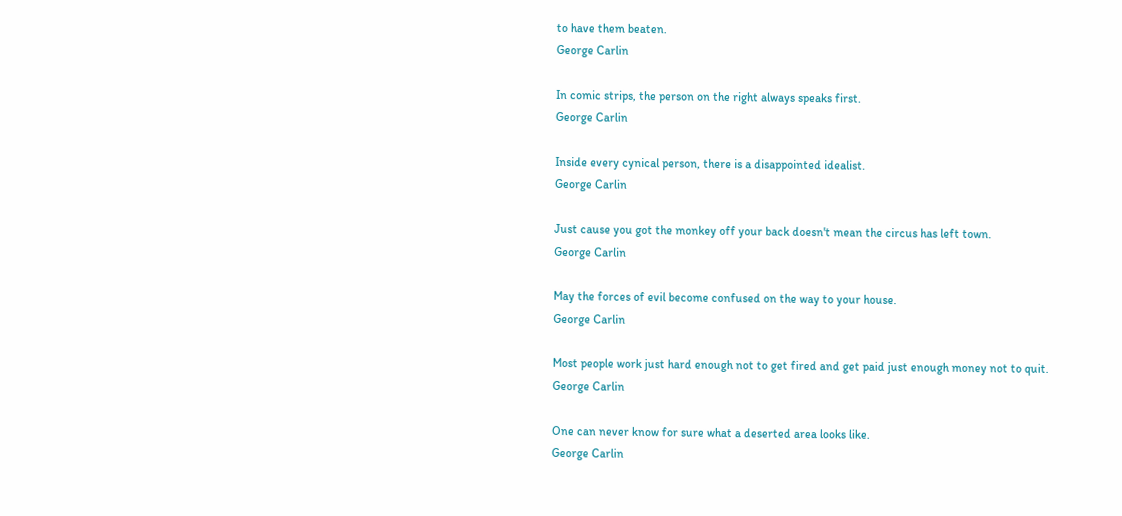to have them beaten.
George Carlin

In comic strips, the person on the right always speaks first.
George Carlin

Inside every cynical person, there is a disappointed idealist.
George Carlin

Just cause you got the monkey off your back doesn't mean the circus has left town.
George Carlin

May the forces of evil become confused on the way to your house.
George Carlin

Most people work just hard enough not to get fired and get paid just enough money not to quit.
George Carlin

One can never know for sure what a deserted area looks like.
George Carlin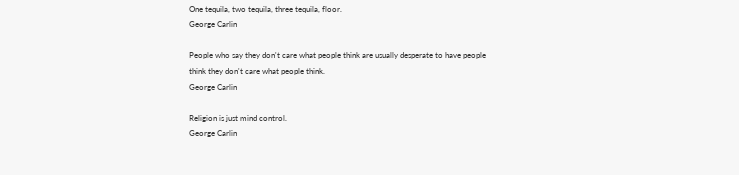One tequila, two tequila, three tequila, floor.
George Carlin

People who say they don't care what people think are usually desperate to have people think they don't care what people think.
George Carlin

Religion is just mind control.
George Carlin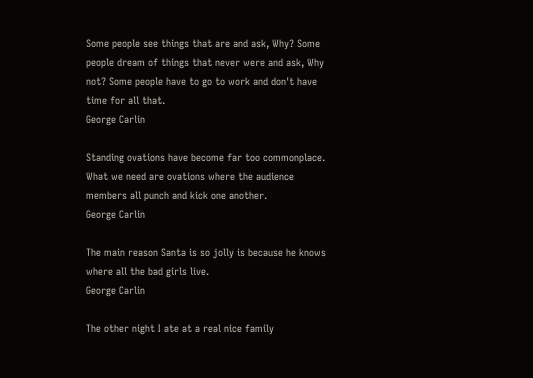Some people see things that are and ask, Why? Some people dream of things that never were and ask, Why not? Some people have to go to work and don't have time for all that.
George Carlin

Standing ovations have become far too commonplace. What we need are ovations where the audience members all punch and kick one another.
George Carlin

The main reason Santa is so jolly is because he knows where all the bad girls live.
George Carlin

The other night I ate at a real nice family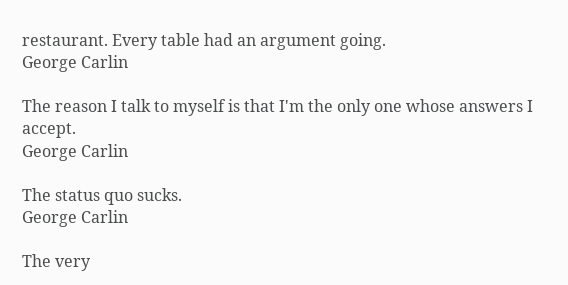restaurant. Every table had an argument going.
George Carlin

The reason I talk to myself is that I'm the only one whose answers I accept.
George Carlin

The status quo sucks.
George Carlin

The very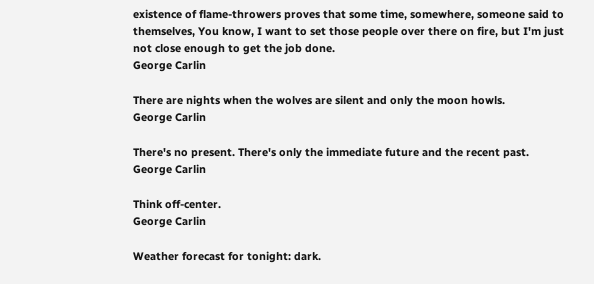existence of flame-throwers proves that some time, somewhere, someone said to themselves, You know, I want to set those people over there on fire, but I'm just not close enough to get the job done.
George Carlin

There are nights when the wolves are silent and only the moon howls.
George Carlin

There's no present. There's only the immediate future and the recent past.
George Carlin

Think off-center.
George Carlin

Weather forecast for tonight: dark.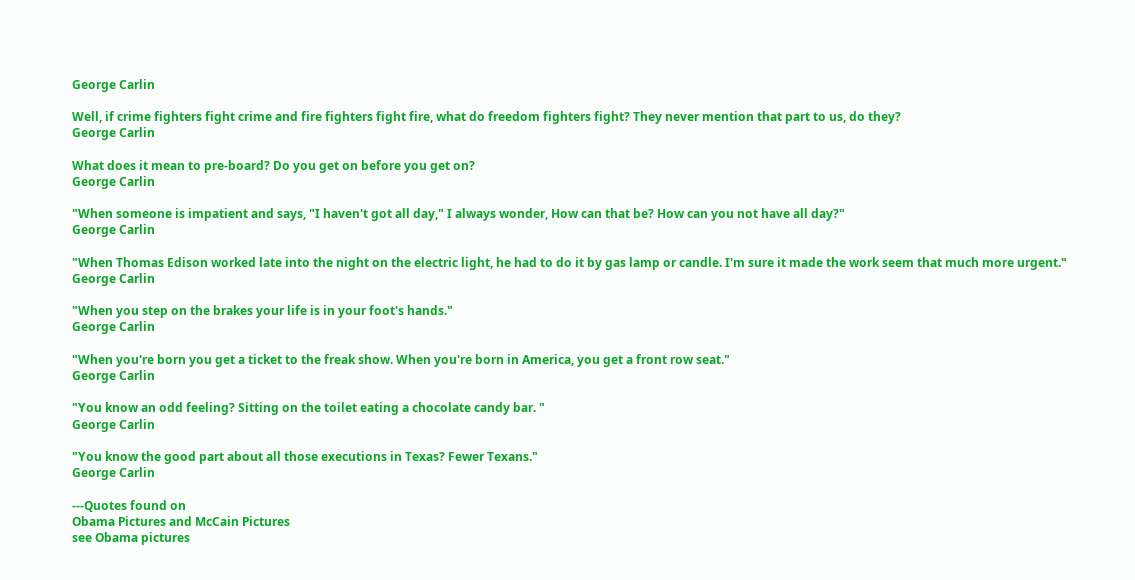George Carlin

Well, if crime fighters fight crime and fire fighters fight fire, what do freedom fighters fight? They never mention that part to us, do they?
George Carlin

What does it mean to pre-board? Do you get on before you get on?
George Carlin

"When someone is impatient and says, "I haven't got all day," I always wonder, How can that be? How can you not have all day?"
George Carlin

"When Thomas Edison worked late into the night on the electric light, he had to do it by gas lamp or candle. I'm sure it made the work seem that much more urgent."
George Carlin

"When you step on the brakes your life is in your foot's hands."
George Carlin

"When you're born you get a ticket to the freak show. When you're born in America, you get a front row seat."
George Carlin

"You know an odd feeling? Sitting on the toilet eating a chocolate candy bar. "
George Carlin

"You know the good part about all those executions in Texas? Fewer Texans."
George Carlin

---Quotes found on
Obama Pictures and McCain Pictures
see Obama pictures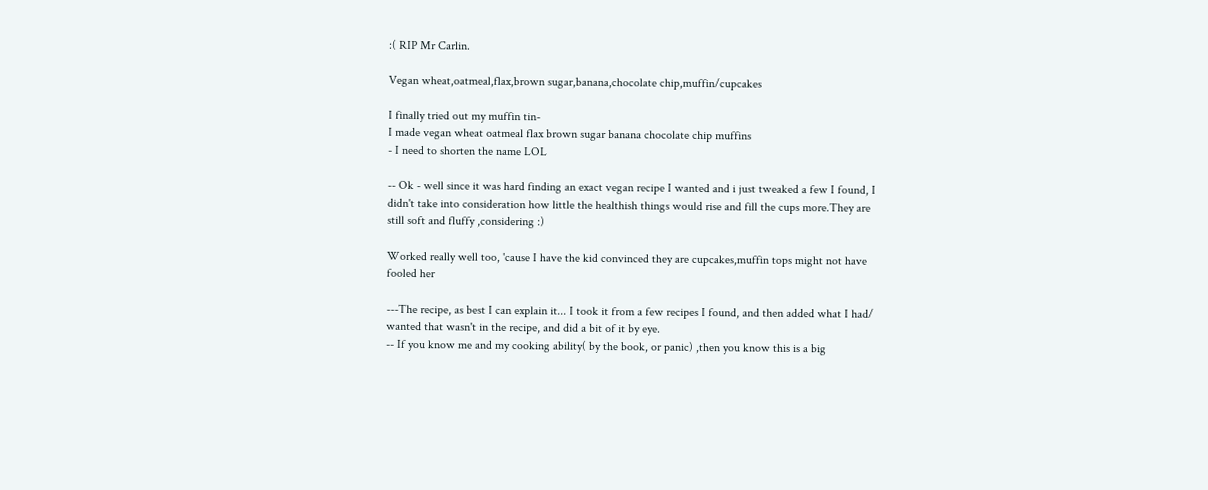:( RIP Mr Carlin.

Vegan wheat,oatmeal,flax,brown sugar,banana,chocolate chip,muffin/cupcakes

I finally tried out my muffin tin-
I made vegan wheat oatmeal flax brown sugar banana chocolate chip muffins
- I need to shorten the name LOL

-- Ok - well since it was hard finding an exact vegan recipe I wanted and i just tweaked a few I found, I didn't take into consideration how little the healthish things would rise and fill the cups more.They are still soft and fluffy ,considering :)

Worked really well too, 'cause I have the kid convinced they are cupcakes,muffin tops might not have fooled her

---The recipe, as best I can explain it... I took it from a few recipes I found, and then added what I had/ wanted that wasn't in the recipe, and did a bit of it by eye.
-- If you know me and my cooking ability( by the book, or panic) ,then you know this is a big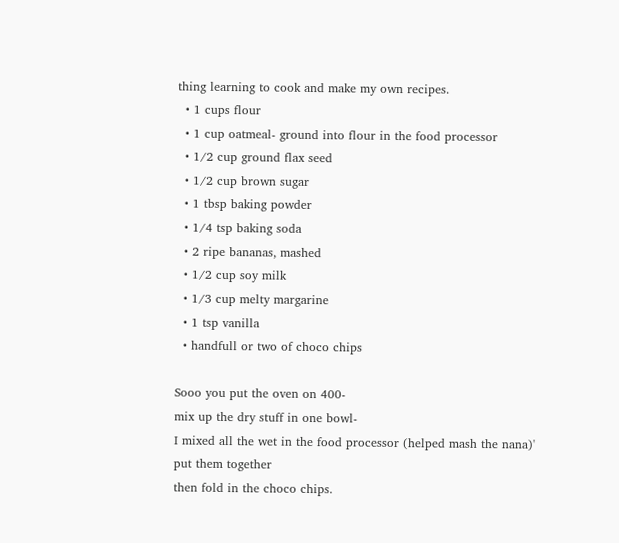thing learning to cook and make my own recipes.
  • 1 cups flour
  • 1 cup oatmeal- ground into flour in the food processor
  • 1/2 cup ground flax seed
  • 1/2 cup brown sugar
  • 1 tbsp baking powder
  • 1/4 tsp baking soda
  • 2 ripe bananas, mashed
  • 1/2 cup soy milk
  • 1/3 cup melty margarine
  • 1 tsp vanilla
  • handfull or two of choco chips

Sooo you put the oven on 400-
mix up the dry stuff in one bowl-
I mixed all the wet in the food processor (helped mash the nana)'
put them together
then fold in the choco chips.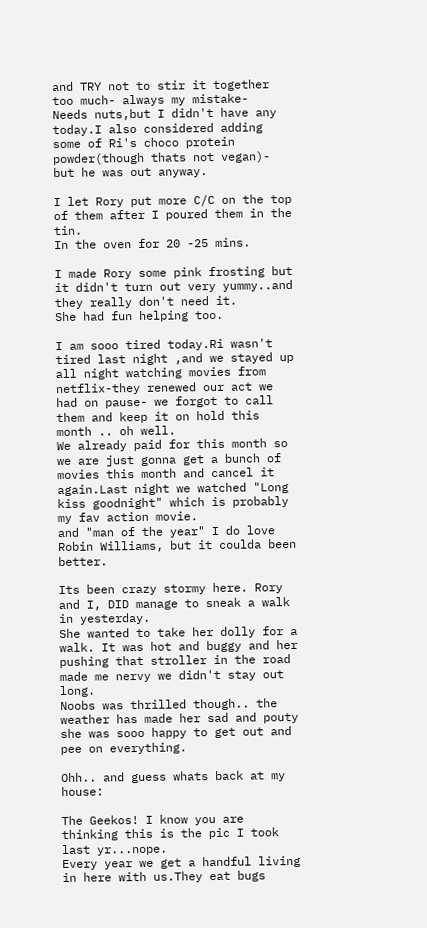and TRY not to stir it together too much- always my mistake-
Needs nuts,but I didn't have any today.I also considered adding some of Ri's choco protein powder(though thats not vegan)- but he was out anyway.

I let Rory put more C/C on the top of them after I poured them in the tin.
In the oven for 20 -25 mins.

I made Rory some pink frosting but it didn't turn out very yummy..and they really don't need it.
She had fun helping too.

I am sooo tired today.Ri wasn't tired last night ,and we stayed up all night watching movies from netflix-they renewed our act we had on pause- we forgot to call them and keep it on hold this month .. oh well.
We already paid for this month so we are just gonna get a bunch of movies this month and cancel it again.Last night we watched "Long kiss goodnight" which is probably my fav action movie.
and "man of the year" I do love Robin Williams, but it coulda been better.

Its been crazy stormy here. Rory and I, DID manage to sneak a walk in yesterday.
She wanted to take her dolly for a walk. It was hot and buggy and her pushing that stroller in the road made me nervy we didn't stay out long.
Noobs was thrilled though.. the weather has made her sad and pouty she was sooo happy to get out and pee on everything.

Ohh.. and guess whats back at my house:

The Geekos! I know you are thinking this is the pic I took last yr...nope.
Every year we get a handful living in here with us.They eat bugs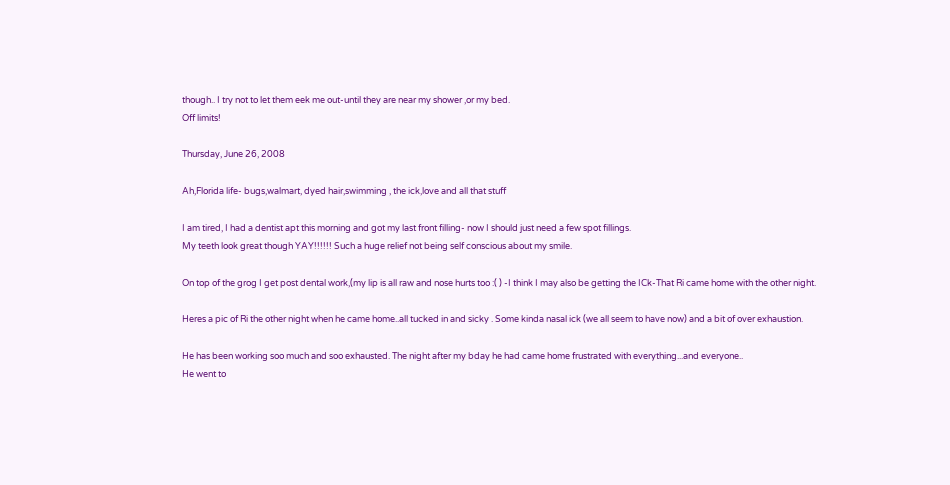though.. I try not to let them eek me out-until they are near my shower ,or my bed.
Off limits!

Thursday, June 26, 2008

Ah,Florida life- bugs,walmart, dyed hair,swimming , the ick,love and all that stuff

I am tired, I had a dentist apt this morning and got my last front filling- now I should just need a few spot fillings.
My teeth look great though YAY!!!!!! Such a huge relief not being self conscious about my smile.

On top of the grog I get post dental work,(my lip is all raw and nose hurts too :( ) -I think I may also be getting the ICk-That Ri came home with the other night.

Heres a pic of Ri the other night when he came home..all tucked in and sicky . Some kinda nasal ick (we all seem to have now) and a bit of over exhaustion.

He has been working soo much and soo exhausted. The night after my bday he had came home frustrated with everything...and everyone..
He went to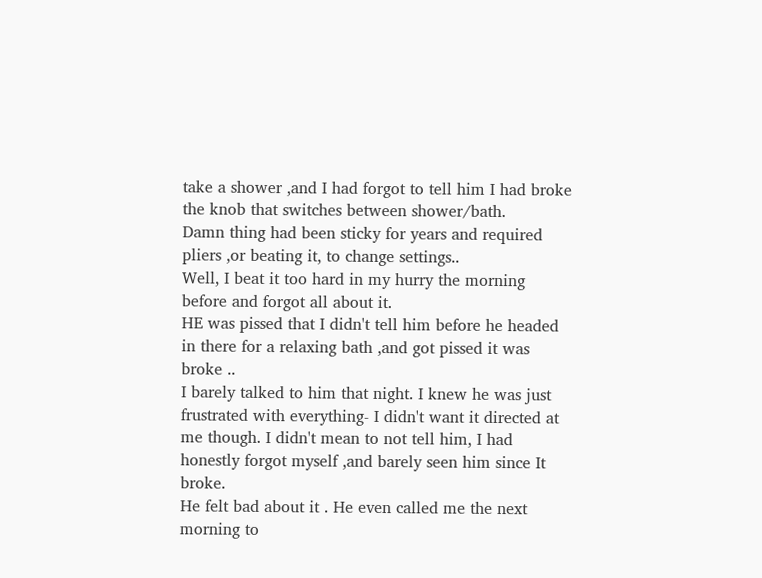take a shower ,and I had forgot to tell him I had broke the knob that switches between shower/bath.
Damn thing had been sticky for years and required pliers ,or beating it, to change settings..
Well, I beat it too hard in my hurry the morning before and forgot all about it.
HE was pissed that I didn't tell him before he headed in there for a relaxing bath ,and got pissed it was broke ..
I barely talked to him that night. I knew he was just frustrated with everything- I didn't want it directed at me though. I didn't mean to not tell him, I had honestly forgot myself ,and barely seen him since It broke.
He felt bad about it . He even called me the next morning to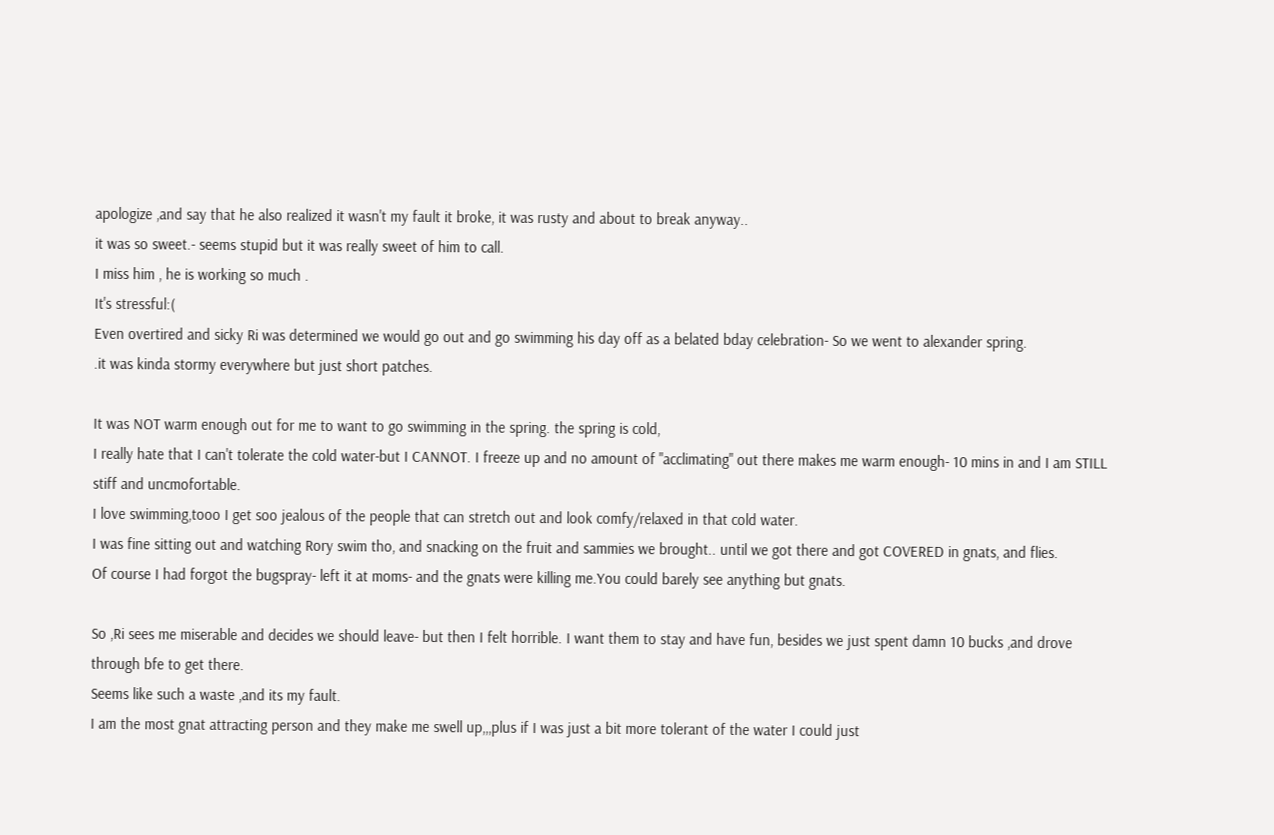apologize ,and say that he also realized it wasn't my fault it broke, it was rusty and about to break anyway..
it was so sweet.- seems stupid but it was really sweet of him to call.
I miss him , he is working so much .
It's stressful:(
Even overtired and sicky Ri was determined we would go out and go swimming his day off as a belated bday celebration- So we went to alexander spring.
.it was kinda stormy everywhere but just short patches.

It was NOT warm enough out for me to want to go swimming in the spring. the spring is cold,
I really hate that I can't tolerate the cold water-but I CANNOT. I freeze up and no amount of "acclimating" out there makes me warm enough- 10 mins in and I am STILL stiff and uncmofortable.
I love swimming,tooo I get soo jealous of the people that can stretch out and look comfy/relaxed in that cold water.
I was fine sitting out and watching Rory swim tho, and snacking on the fruit and sammies we brought.. until we got there and got COVERED in gnats, and flies.
Of course I had forgot the bugspray- left it at moms- and the gnats were killing me.You could barely see anything but gnats.

So ,Ri sees me miserable and decides we should leave- but then I felt horrible. I want them to stay and have fun, besides we just spent damn 10 bucks ,and drove through bfe to get there.
Seems like such a waste ,and its my fault.
I am the most gnat attracting person and they make me swell up,,,plus if I was just a bit more tolerant of the water I could just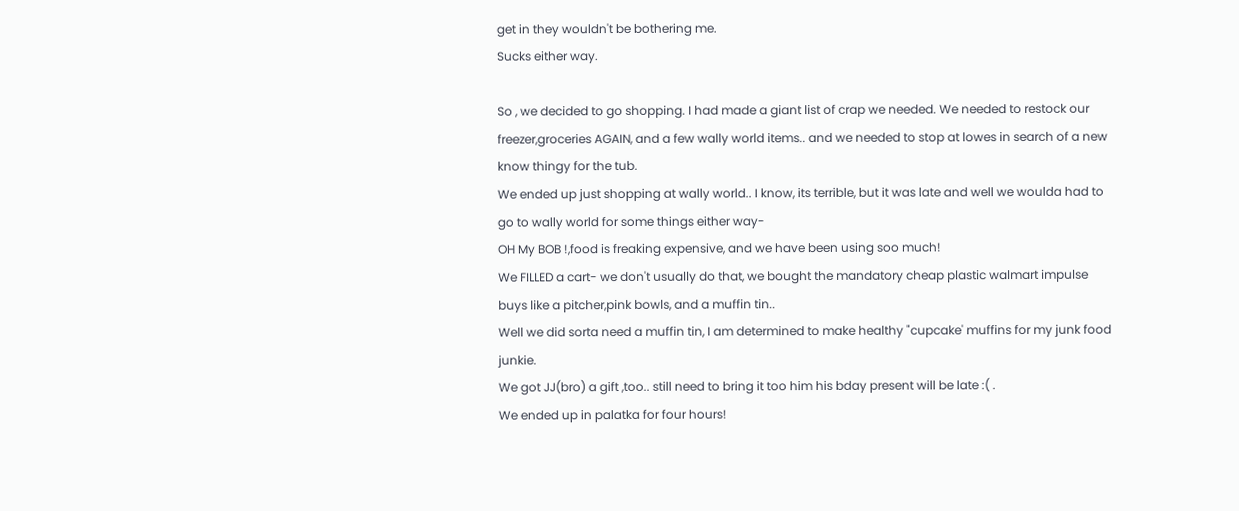get in they wouldn't be bothering me.
Sucks either way.

So , we decided to go shopping. I had made a giant list of crap we needed. We needed to restock our freezer,groceries AGAIN, and a few wally world items.. and we needed to stop at lowes in search of a new know thingy for the tub.
We ended up just shopping at wally world.. I know, its terrible, but it was late and well we woulda had to go to wally world for some things either way-
OH My BOB !,food is freaking expensive, and we have been using soo much!
We FILLED a cart- we don't usually do that, we bought the mandatory cheap plastic walmart impulse buys like a pitcher,pink bowls, and a muffin tin..
Well we did sorta need a muffin tin, I am determined to make healthy "cupcake' muffins for my junk food junkie.
We got JJ(bro) a gift ,too.. still need to bring it too him his bday present will be late :( .
We ended up in palatka for four hours!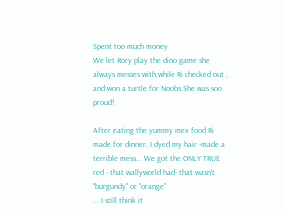Spent too much money
We let Rory play the dino game she always messes with,while Ri checked out , and won a turtle for Noobs.She was soo proud!

After eating the yummy mex food Ri made for dinner, I dyed my hair -made a terrible mess... We got the ONLY TRUE red - that wallyworld had- that wasn't "burgundy" or "orange"
... I still think it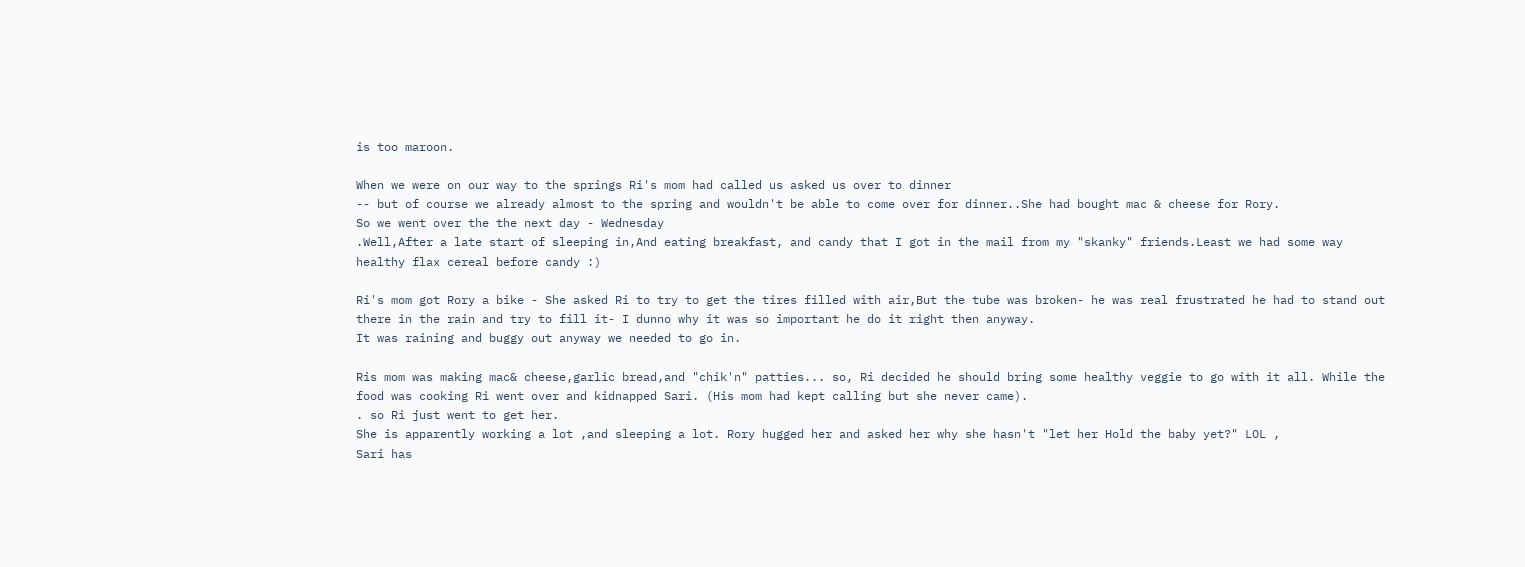is too maroon.

When we were on our way to the springs Ri's mom had called us asked us over to dinner
-- but of course we already almost to the spring and wouldn't be able to come over for dinner..She had bought mac & cheese for Rory.
So we went over the the next day - Wednesday
.Well,After a late start of sleeping in,And eating breakfast, and candy that I got in the mail from my "skanky" friends.Least we had some way healthy flax cereal before candy :)

Ri's mom got Rory a bike - She asked Ri to try to get the tires filled with air,But the tube was broken- he was real frustrated he had to stand out there in the rain and try to fill it- I dunno why it was so important he do it right then anyway.
It was raining and buggy out anyway we needed to go in.

Ris mom was making mac& cheese,garlic bread,and "chik'n" patties... so, Ri decided he should bring some healthy veggie to go with it all. While the food was cooking Ri went over and kidnapped Sari. (His mom had kept calling but she never came).
. so Ri just went to get her.
She is apparently working a lot ,and sleeping a lot. Rory hugged her and asked her why she hasn't "let her Hold the baby yet?" LOL ,
Sari has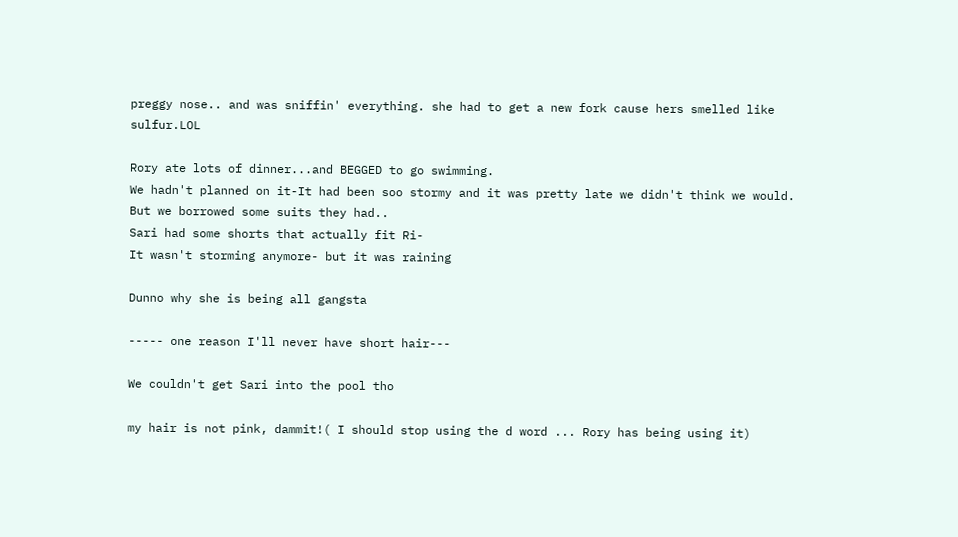preggy nose.. and was sniffin' everything. she had to get a new fork cause hers smelled like sulfur.LOL

Rory ate lots of dinner...and BEGGED to go swimming.
We hadn't planned on it-It had been soo stormy and it was pretty late we didn't think we would.
But we borrowed some suits they had..
Sari had some shorts that actually fit Ri-
It wasn't storming anymore- but it was raining

Dunno why she is being all gangsta

----- one reason I'll never have short hair---

We couldn't get Sari into the pool tho

my hair is not pink, dammit!( I should stop using the d word ... Rory has being using it)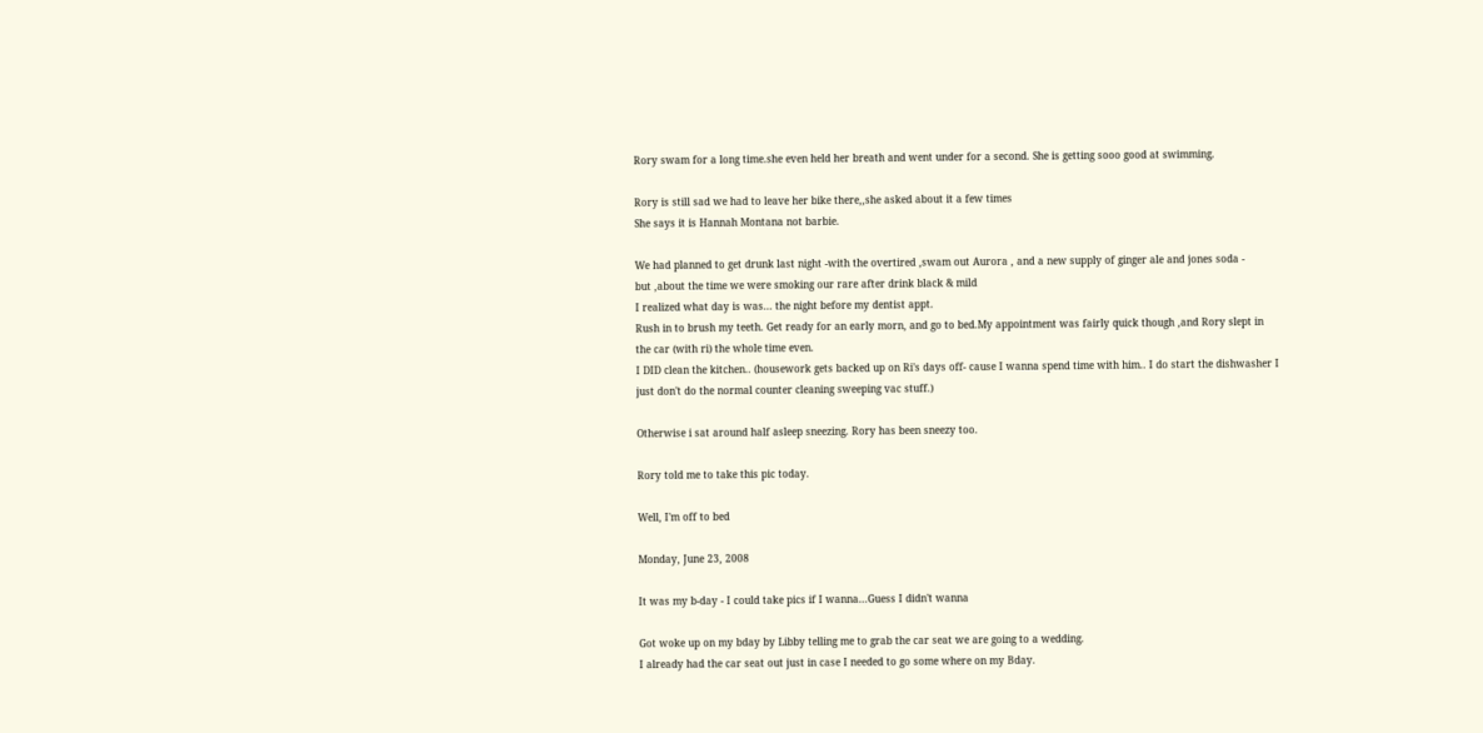Rory swam for a long time.she even held her breath and went under for a second. She is getting sooo good at swimming.

Rory is still sad we had to leave her bike there,,she asked about it a few times
She says it is Hannah Montana not barbie.

We had planned to get drunk last night -with the overtired ,swam out Aurora , and a new supply of ginger ale and jones soda -
but ,about the time we were smoking our rare after drink black & mild
I realized what day is was... the night before my dentist appt.
Rush in to brush my teeth. Get ready for an early morn, and go to bed.My appointment was fairly quick though ,and Rory slept in the car (with ri) the whole time even.
I DID clean the kitchen.. (housework gets backed up on Ri's days off- cause I wanna spend time with him.. I do start the dishwasher I just don't do the normal counter cleaning sweeping vac stuff.)

Otherwise i sat around half asleep sneezing. Rory has been sneezy too.

Rory told me to take this pic today.

Well, I'm off to bed

Monday, June 23, 2008

It was my b-day - I could take pics if I wanna...Guess I didn't wanna

Got woke up on my bday by Libby telling me to grab the car seat we are going to a wedding.
I already had the car seat out just in case I needed to go some where on my Bday.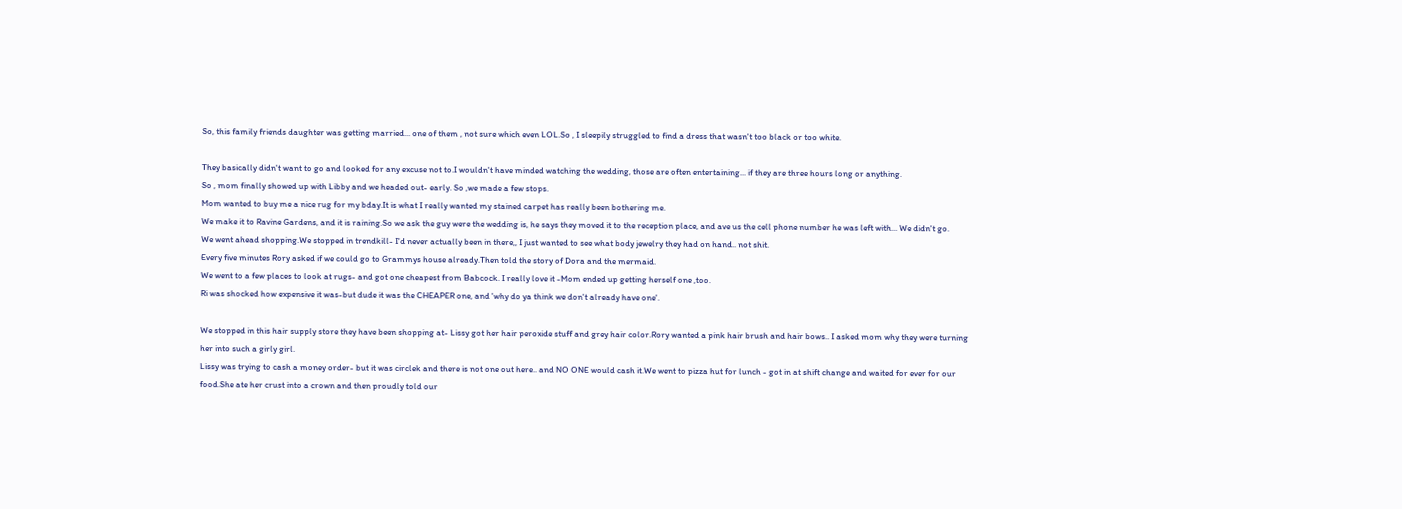So, this family friends daughter was getting married... one of them , not sure which even LOL.So , I sleepily struggled to find a dress that wasn't too black or too white.

They basically didn't want to go and looked for any excuse not to.I wouldn't have minded watching the wedding, those are often entertaining... if they are three hours long or anything.
So , mom finally showed up with Libby and we headed out- early. So ,we made a few stops.
Mom wanted to buy me a nice rug for my bday.It is what I really wanted my stained carpet has really been bothering me.
We make it to Ravine Gardens, and it is raining.So we ask the guy were the wedding is, he says they moved it to the reception place, and ave us the cell phone number he was left with... We didn't go.
We went ahead shopping.We stopped in trendkill- I'd never actually been in there,, I just wanted to see what body jewelry they had on hand.. not shit.
Every five minutes Rory asked if we could go to Grammys house already.Then told the story of Dora and the mermaid.
We went to a few places to look at rugs- and got one cheapest from Babcock. I really love it -Mom ended up getting herself one ,too.
Ri was shocked how expensive it was-but dude it was the CHEAPER one, and 'why do ya think we don't already have one'.

We stopped in this hair supply store they have been shopping at- Lissy got her hair peroxide stuff and grey hair color.Rory wanted a pink hair brush and hair bows.. I asked mom why they were turning her into such a girly girl.
Lissy was trying to cash a money order- but it was circlek and there is not one out here.. and NO ONE would cash it.We went to pizza hut for lunch - got in at shift change and waited for ever for our food.She ate her crust into a crown and then proudly told our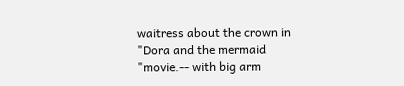waitress about the crown in "Dora and the mermaid "movie.-- with big arm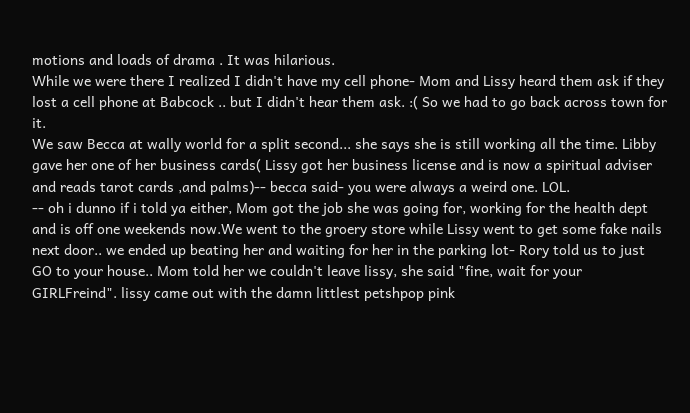motions and loads of drama . It was hilarious.
While we were there I realized I didn't have my cell phone- Mom and Lissy heard them ask if they lost a cell phone at Babcock .. but I didn't hear them ask. :( So we had to go back across town for it.
We saw Becca at wally world for a split second... she says she is still working all the time. Libby gave her one of her business cards( Lissy got her business license and is now a spiritual adviser and reads tarot cards ,and palms)-- becca said- you were always a weird one. LOL.
-- oh i dunno if i told ya either, Mom got the job she was going for, working for the health dept and is off one weekends now.We went to the groery store while Lissy went to get some fake nails next door.. we ended up beating her and waiting for her in the parking lot- Rory told us to just GO to your house.. Mom told her we couldn't leave lissy, she said "fine, wait for your GIRLFreind". lissy came out with the damn littlest petshpop pink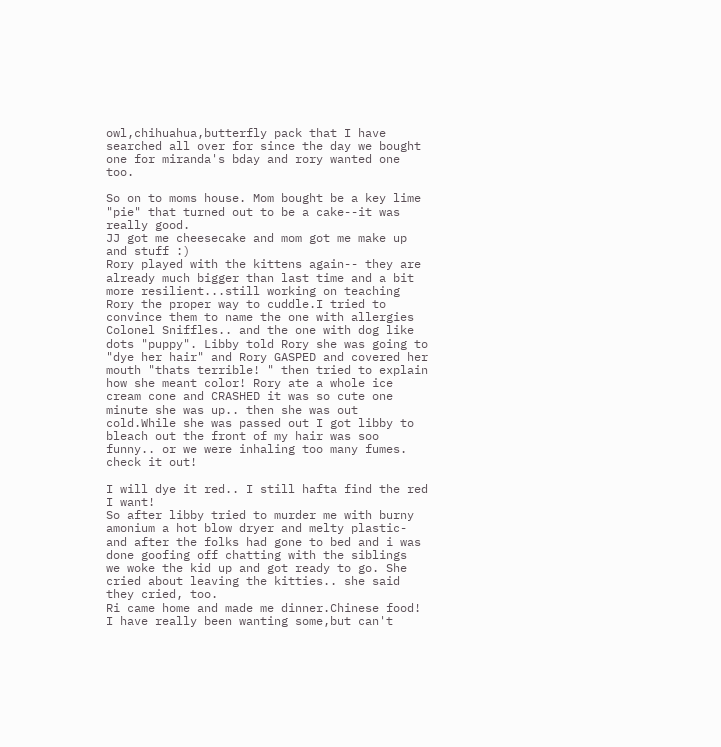owl,chihuahua,butterfly pack that I have searched all over for since the day we bought one for miranda's bday and rory wanted one too.

So on to moms house. Mom bought be a key lime "pie" that turned out to be a cake--it was really good.
JJ got me cheesecake and mom got me make up and stuff :)
Rory played with the kittens again-- they are already much bigger than last time and a bit more resilient...still working on teaching Rory the proper way to cuddle.I tried to convince them to name the one with allergies Colonel Sniffles.. and the one with dog like dots "puppy". Libby told Rory she was going to "dye her hair" and Rory GASPED and covered her mouth "thats terrible! " then tried to explain how she meant color! Rory ate a whole ice cream cone and CRASHED it was so cute one minute she was up.. then she was out cold.While she was passed out I got libby to bleach out the front of my hair was soo funny.. or we were inhaling too many fumes.
check it out!

I will dye it red.. I still hafta find the red I want!
So after libby tried to murder me with burny amonium a hot blow dryer and melty plastic-
and after the folks had gone to bed and i was done goofing off chatting with the siblings
we woke the kid up and got ready to go. She cried about leaving the kitties.. she said they cried, too.
Ri came home and made me dinner.Chinese food! I have really been wanting some,but can't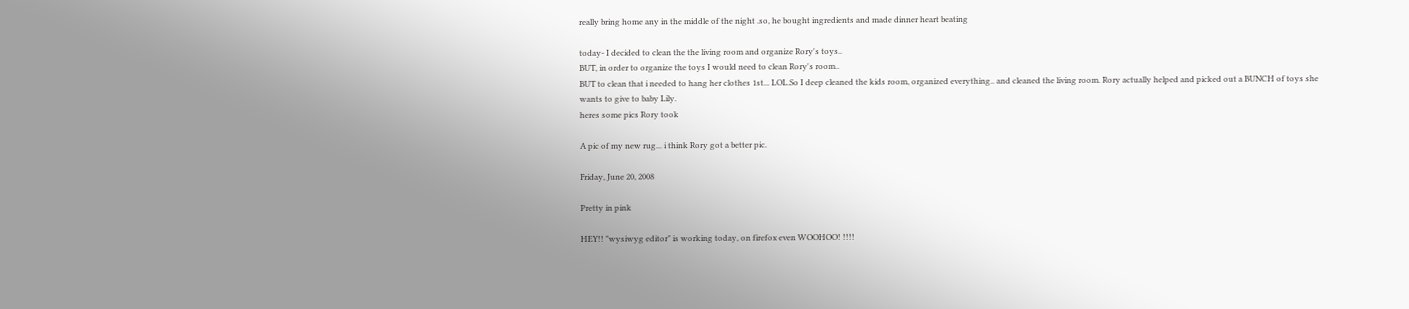really bring home any in the middle of the night .so, he bought ingredients and made dinner heart beating

today- I decided to clean the the living room and organize Rory's toys..
BUT, in order to organize the toys I would need to clean Rory's room..
BUT to clean that i needed to hang her clothes 1st... LOL.So I deep cleaned the kids room, organized everything.. and cleaned the living room. Rory actually helped and picked out a BUNCH of toys she wants to give to baby Lily.
heres some pics Rory took

A pic of my new rug... i think Rory got a better pic.

Friday, June 20, 2008

Pretty in pink

HEY!! "wysiwyg editor" is working today, on firefox even WOOHOO! !!!!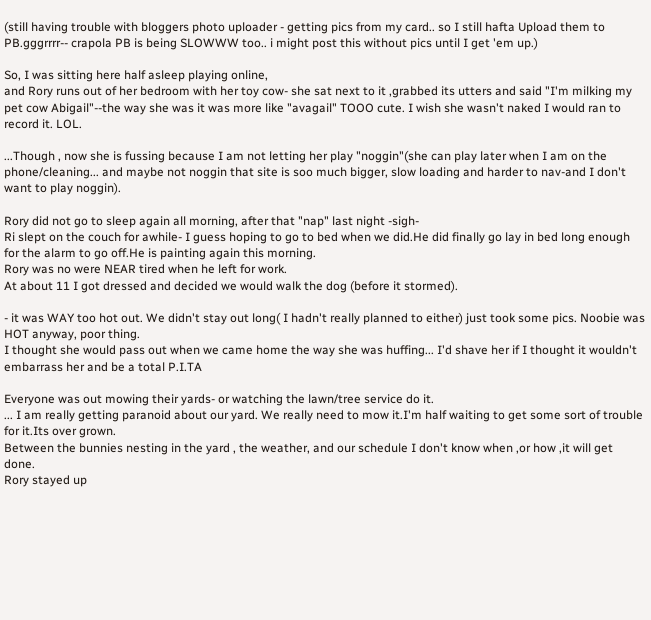(still having trouble with bloggers photo uploader - getting pics from my card.. so I still hafta Upload them to PB.gggrrrr-- crapola PB is being SLOWWW too.. i might post this without pics until I get 'em up.)

So, I was sitting here half asleep playing online,
and Rory runs out of her bedroom with her toy cow- she sat next to it ,grabbed its utters and said "I'm milking my pet cow Abigail"--the way she was it was more like "avagail" TOOO cute. I wish she wasn't naked I would ran to record it. LOL.

...Though , now she is fussing because I am not letting her play "noggin"(she can play later when I am on the phone/cleaning... and maybe not noggin that site is soo much bigger, slow loading and harder to nav-and I don't want to play noggin).

Rory did not go to sleep again all morning, after that "nap" last night -sigh-
Ri slept on the couch for awhile- I guess hoping to go to bed when we did.He did finally go lay in bed long enough for the alarm to go off.He is painting again this morning.
Rory was no were NEAR tired when he left for work.
At about 11 I got dressed and decided we would walk the dog (before it stormed).

- it was WAY too hot out. We didn't stay out long( I hadn't really planned to either) just took some pics. Noobie was HOT anyway, poor thing.
I thought she would pass out when we came home the way she was huffing... I'd shave her if I thought it wouldn't embarrass her and be a total P.I.TA

Everyone was out mowing their yards- or watching the lawn/tree service do it.
... I am really getting paranoid about our yard. We really need to mow it.I'm half waiting to get some sort of trouble for it.Its over grown.
Between the bunnies nesting in the yard , the weather, and our schedule I don't know when ,or how ,it will get done.
Rory stayed up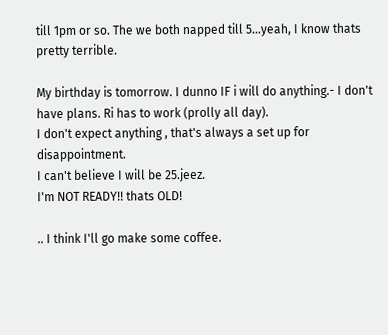till 1pm or so. The we both napped till 5...yeah, I know thats pretty terrible.

My birthday is tomorrow. I dunno IF i will do anything.- I don't have plans. Ri has to work (prolly all day).
I don't expect anything , that's always a set up for disappointment.
I can't believe I will be 25.jeez.
I'm NOT READY!! thats OLD!

.. I think I'll go make some coffee.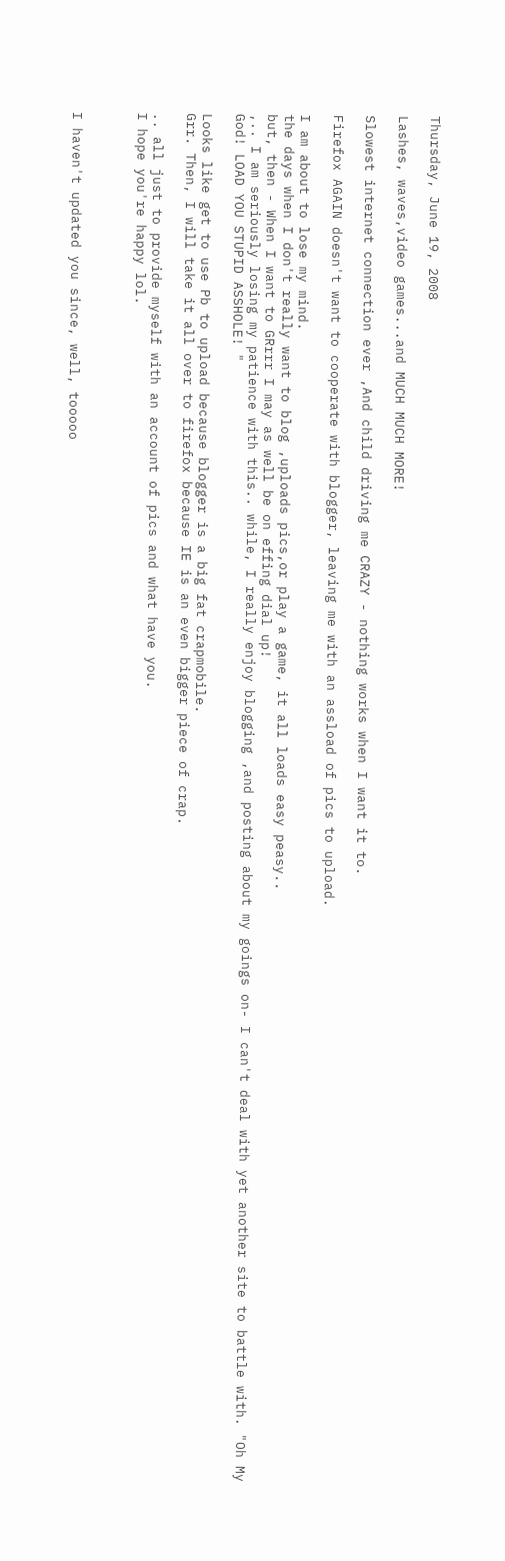Thursday, June 19, 2008

Lashes, waves,video games...and MUCH MUCH MORE!

Slowest internet connection ever ,And child driving me CRAZY - nothing works when I want it to.

Firefox AGAIN doesn't want to cooperate with blogger, leaving me with an assload of pics to upload.

I am about to lose my mind.
the days when I don't really want to blog ,uploads pics,or play a game, it all loads easy peasy..
but, then - When I want to GRrrr I may as well be on effing dial up!
,.. I am seriously losing my patience with this.. while, I really enjoy blogging ,and posting about my goings on- I can't deal with yet another site to battle with. "Oh My God! LOAD YOU STUPID ASSHOLE! "

Looks like get to use Pb to upload because blogger is a big fat crapmobile.
Grr. Then, I will take it all over to firefox because IE is an even bigger piece of crap.

.. all just to provide myself with an account of pics and what have you.
I hope you're happy lol.



I haven't updated you since, well, tooooo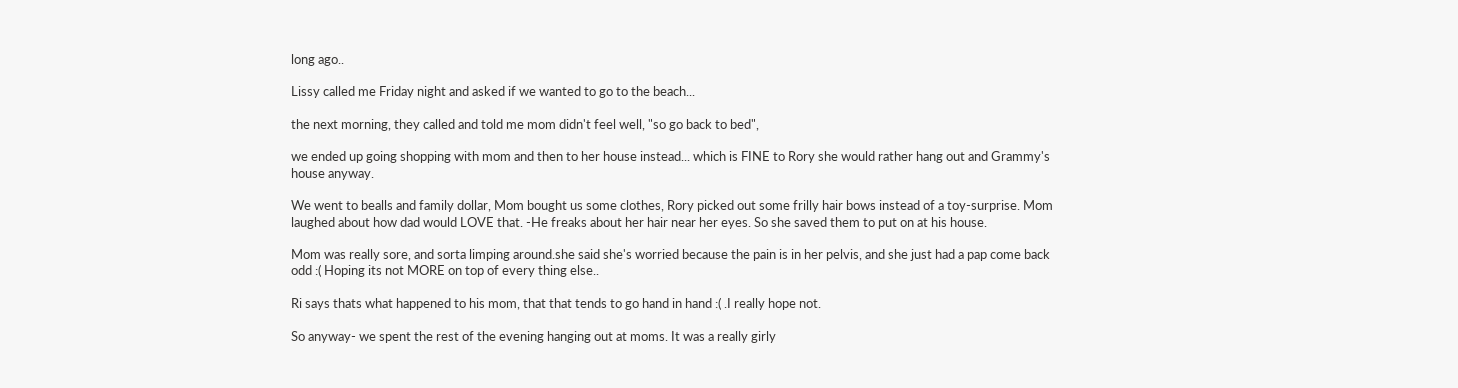long ago..

Lissy called me Friday night and asked if we wanted to go to the beach...

the next morning, they called and told me mom didn't feel well, "so go back to bed",

we ended up going shopping with mom and then to her house instead... which is FINE to Rory she would rather hang out and Grammy's house anyway.

We went to bealls and family dollar, Mom bought us some clothes, Rory picked out some frilly hair bows instead of a toy-surprise. Mom laughed about how dad would LOVE that. -He freaks about her hair near her eyes. So she saved them to put on at his house.

Mom was really sore, and sorta limping around.she said she's worried because the pain is in her pelvis, and she just had a pap come back odd :( Hoping its not MORE on top of every thing else..

Ri says thats what happened to his mom, that that tends to go hand in hand :( .I really hope not.

So anyway- we spent the rest of the evening hanging out at moms. It was a really girly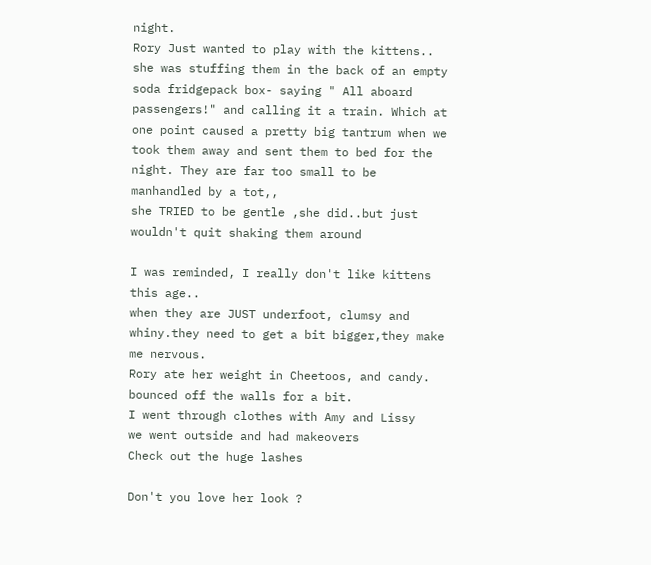night.
Rory Just wanted to play with the kittens.. she was stuffing them in the back of an empty soda fridgepack box- saying " All aboard passengers!" and calling it a train. Which at one point caused a pretty big tantrum when we took them away and sent them to bed for the night. They are far too small to be manhandled by a tot,,
she TRIED to be gentle ,she did..but just wouldn't quit shaking them around

I was reminded, I really don't like kittens this age..
when they are JUST underfoot, clumsy and whiny.they need to get a bit bigger,they make me nervous.
Rory ate her weight in Cheetoos, and candy.
bounced off the walls for a bit.
I went through clothes with Amy and Lissy
we went outside and had makeovers
Check out the huge lashes

Don't you love her look ?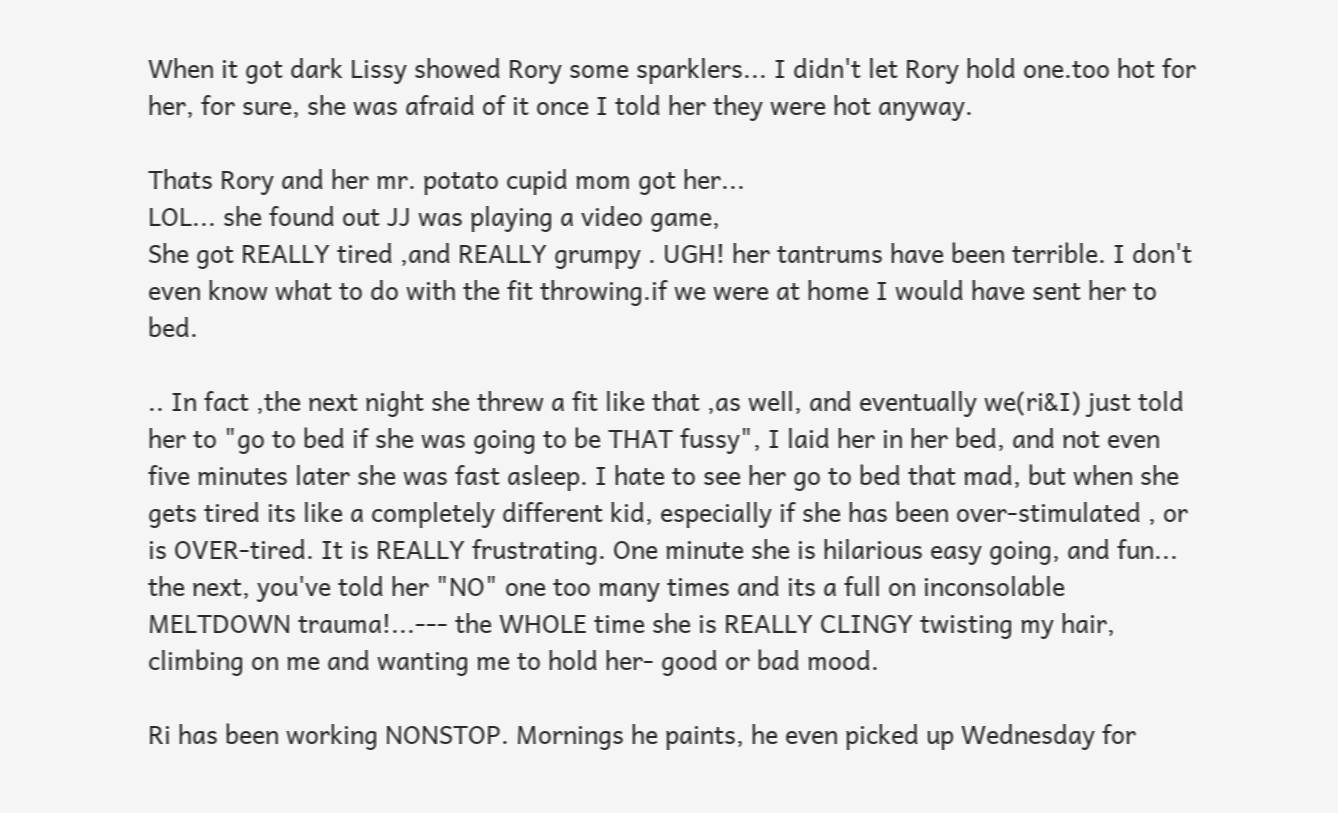When it got dark Lissy showed Rory some sparklers... I didn't let Rory hold one.too hot for her, for sure, she was afraid of it once I told her they were hot anyway.

Thats Rory and her mr. potato cupid mom got her...
LOL... she found out JJ was playing a video game,
She got REALLY tired ,and REALLY grumpy . UGH! her tantrums have been terrible. I don't even know what to do with the fit throwing.if we were at home I would have sent her to bed.

.. In fact ,the next night she threw a fit like that ,as well, and eventually we(ri&I) just told her to "go to bed if she was going to be THAT fussy", I laid her in her bed, and not even five minutes later she was fast asleep. I hate to see her go to bed that mad, but when she gets tired its like a completely different kid, especially if she has been over-stimulated , or is OVER-tired. It is REALLY frustrating. One minute she is hilarious easy going, and fun... the next, you've told her "NO" one too many times and its a full on inconsolable MELTDOWN trauma!...--- the WHOLE time she is REALLY CLINGY twisting my hair, climbing on me and wanting me to hold her- good or bad mood.

Ri has been working NONSTOP. Mornings he paints, he even picked up Wednesday for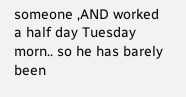someone ,AND worked a half day Tuesday morn.. so he has barely been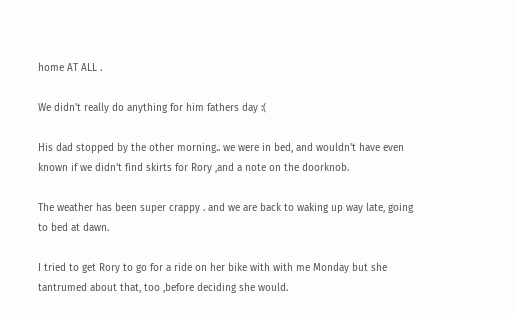home AT ALL .

We didn't really do anything for him fathers day :(

His dad stopped by the other morning.. we were in bed, and wouldn't have even known if we didn't find skirts for Rory ,and a note on the doorknob.

The weather has been super crappy . and we are back to waking up way late, going to bed at dawn.

I tried to get Rory to go for a ride on her bike with with me Monday but she tantrumed about that, too ,before deciding she would.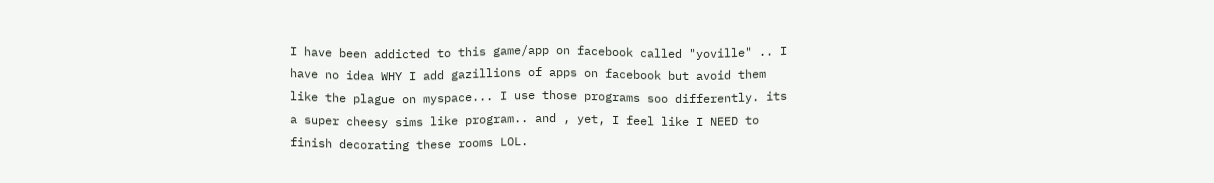I have been addicted to this game/app on facebook called "yoville" .. I have no idea WHY I add gazillions of apps on facebook but avoid them like the plague on myspace... I use those programs soo differently. its a super cheesy sims like program.. and , yet, I feel like I NEED to finish decorating these rooms LOL.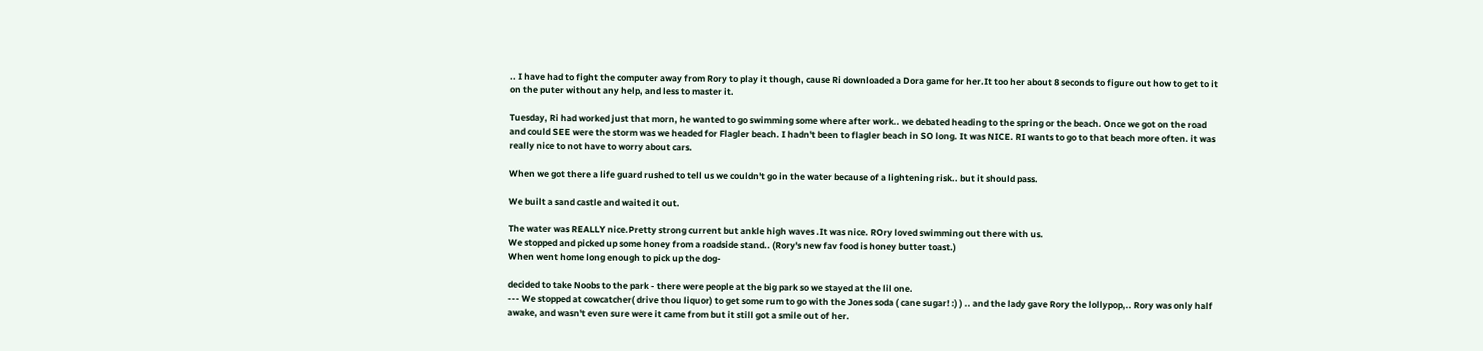.. I have had to fight the computer away from Rory to play it though, cause Ri downloaded a Dora game for her.It too her about 8 seconds to figure out how to get to it on the puter without any help, and less to master it.

Tuesday, Ri had worked just that morn, he wanted to go swimming some where after work.. we debated heading to the spring or the beach. Once we got on the road and could SEE were the storm was we headed for Flagler beach. I hadn't been to flagler beach in SO long. It was NICE. RI wants to go to that beach more often. it was really nice to not have to worry about cars.

When we got there a life guard rushed to tell us we couldn't go in the water because of a lightening risk.. but it should pass.

We built a sand castle and waited it out.

The water was REALLY nice.Pretty strong current but ankle high waves .It was nice. ROry loved swimming out there with us.
We stopped and picked up some honey from a roadside stand.. (Rory's new fav food is honey butter toast.)
When went home long enough to pick up the dog-

decided to take Noobs to the park - there were people at the big park so we stayed at the lil one.
--- We stopped at cowcatcher( drive thou liquor) to get some rum to go with the Jones soda ( cane sugar! :) ) .. and the lady gave Rory the lollypop,.. Rory was only half awake, and wasn't even sure were it came from but it still got a smile out of her.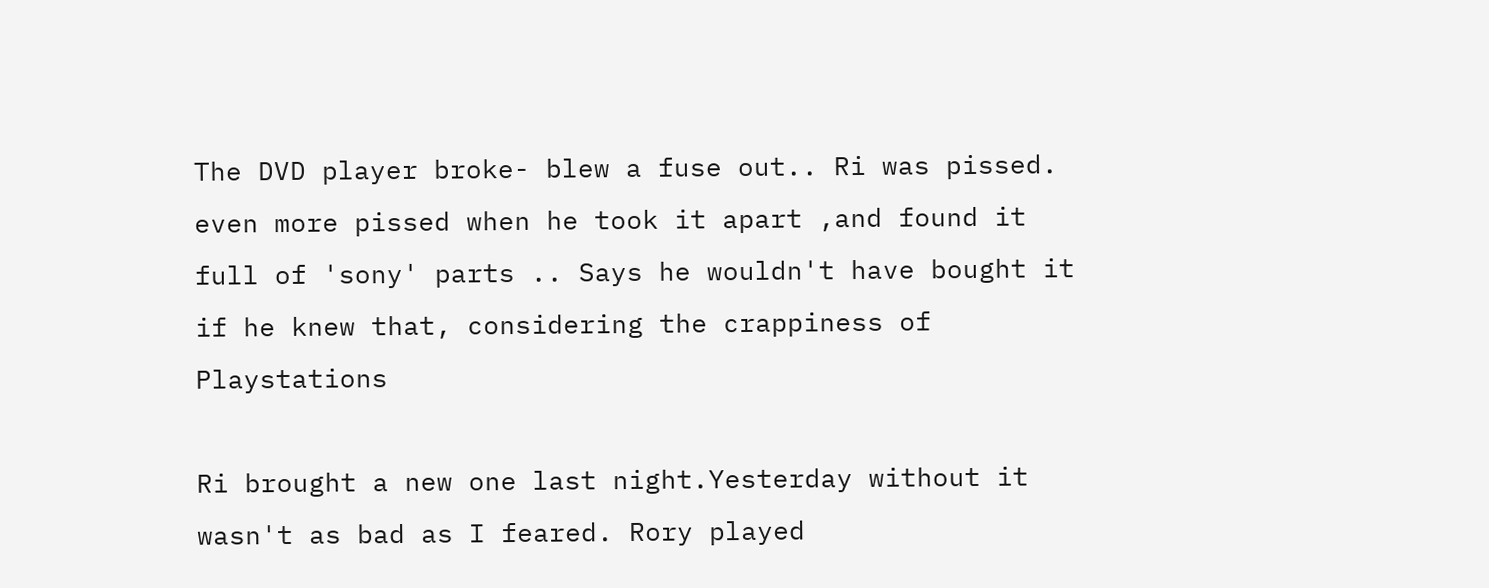The DVD player broke- blew a fuse out.. Ri was pissed. even more pissed when he took it apart ,and found it full of 'sony' parts .. Says he wouldn't have bought it if he knew that, considering the crappiness of Playstations

Ri brought a new one last night.Yesterday without it wasn't as bad as I feared. Rory played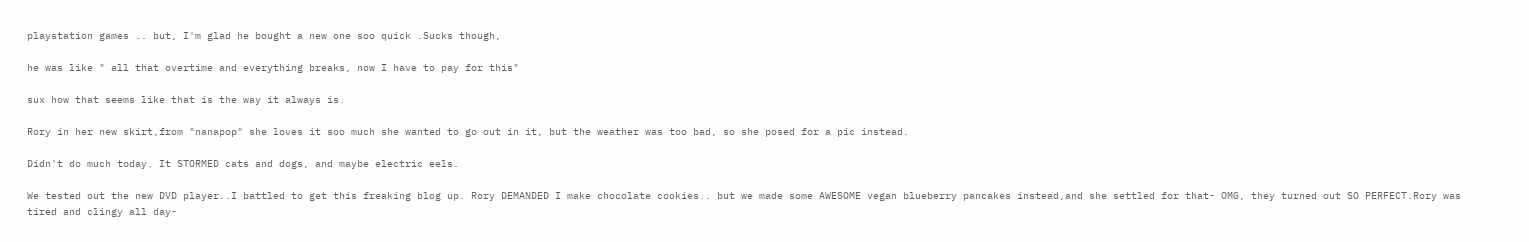playstation games .. but, I'm glad he bought a new one soo quick .Sucks though,

he was like " all that overtime and everything breaks, now I have to pay for this"

sux how that seems like that is the way it always is.

Rory in her new skirt,from "nanapop" she loves it soo much she wanted to go out in it, but the weather was too bad, so she posed for a pic instead.

Didn't do much today. It STORMED cats and dogs, and maybe electric eels.

We tested out the new DVD player..I battled to get this freaking blog up. Rory DEMANDED I make chocolate cookies.. but we made some AWESOME vegan blueberry pancakes instead,and she settled for that- OMG, they turned out SO PERFECT.Rory was tired and clingy all day-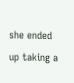she ended up taking a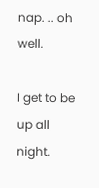nap. .. oh well.

I get to be up all night.